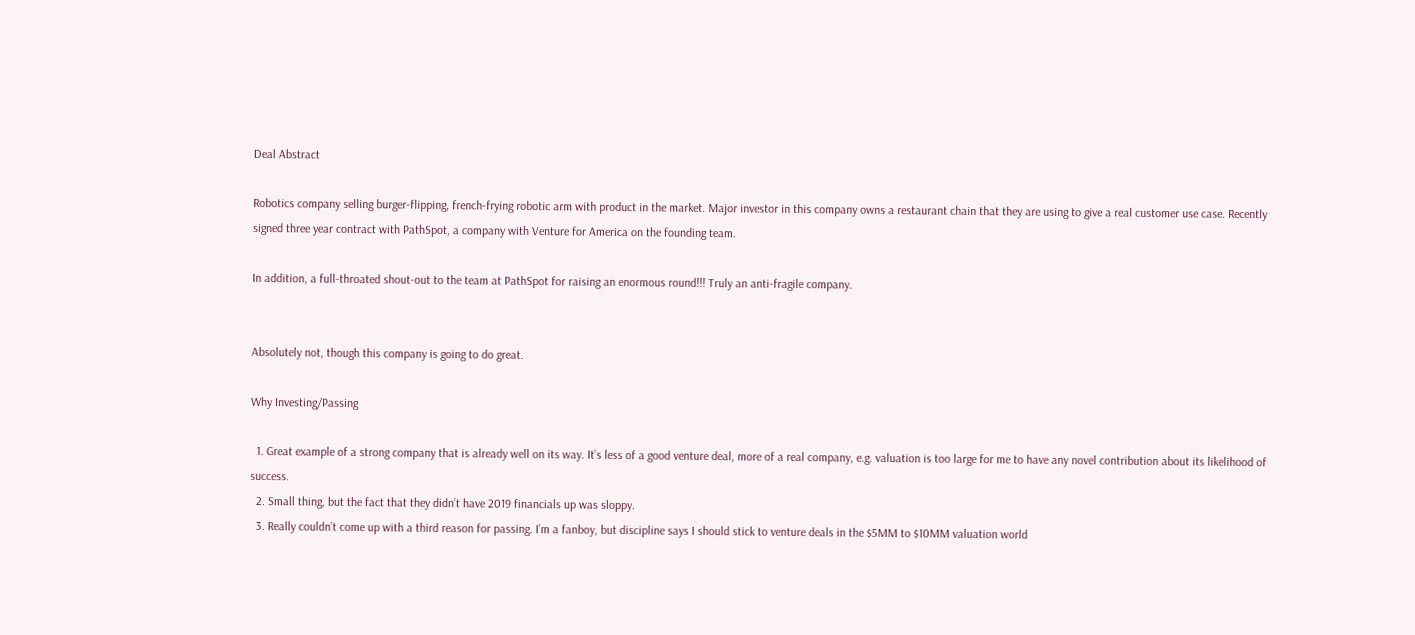Deal Abstract

Robotics company selling burger-flipping, french-frying robotic arm with product in the market. Major investor in this company owns a restaurant chain that they are using to give a real customer use case. Recently signed three year contract with PathSpot, a company with Venture for America on the founding team.

In addition, a full-throated shout-out to the team at PathSpot for raising an enormous round!!! Truly an anti-fragile company.


Absolutely not, though this company is going to do great.

Why Investing/Passing

  1. Great example of a strong company that is already well on its way. It’s less of a good venture deal, more of a real company, e.g. valuation is too large for me to have any novel contribution about its likelihood of success.
  2. Small thing, but the fact that they didn’t have 2019 financials up was sloppy.
  3. Really couldn’t come up with a third reason for passing. I’m a fanboy, but discipline says I should stick to venture deals in the $5MM to $10MM valuation world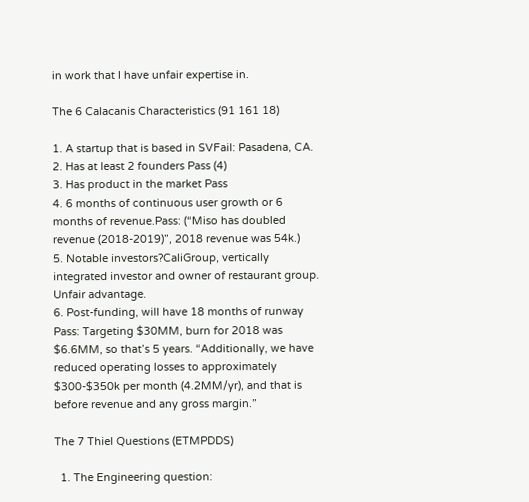in work that I have unfair expertise in.

The 6 Calacanis Characteristics (91 161 18)

1. A startup that is based in SVFail: Pasadena, CA.
2. Has at least 2 founders Pass (4)
3. Has product in the market Pass
4. 6 months of continuous user growth or 6 months of revenue.Pass: (“Miso has doubled revenue (2018-2019)”, 2018 revenue was 54k.)
5. Notable investors?CaliGroup, vertically integrated investor and owner of restaurant group. Unfair advantage.
6. Post-funding, will have 18 months of runway Pass: Targeting $30MM, burn for 2018 was $6.6MM, so that’s 5 years. “Additionally, we have reduced operating losses to approximately $300-$350k per month (4.2MM/yr), and that is before revenue and any gross margin.”

The 7 Thiel Questions (ETMPDDS)

  1. The Engineering question: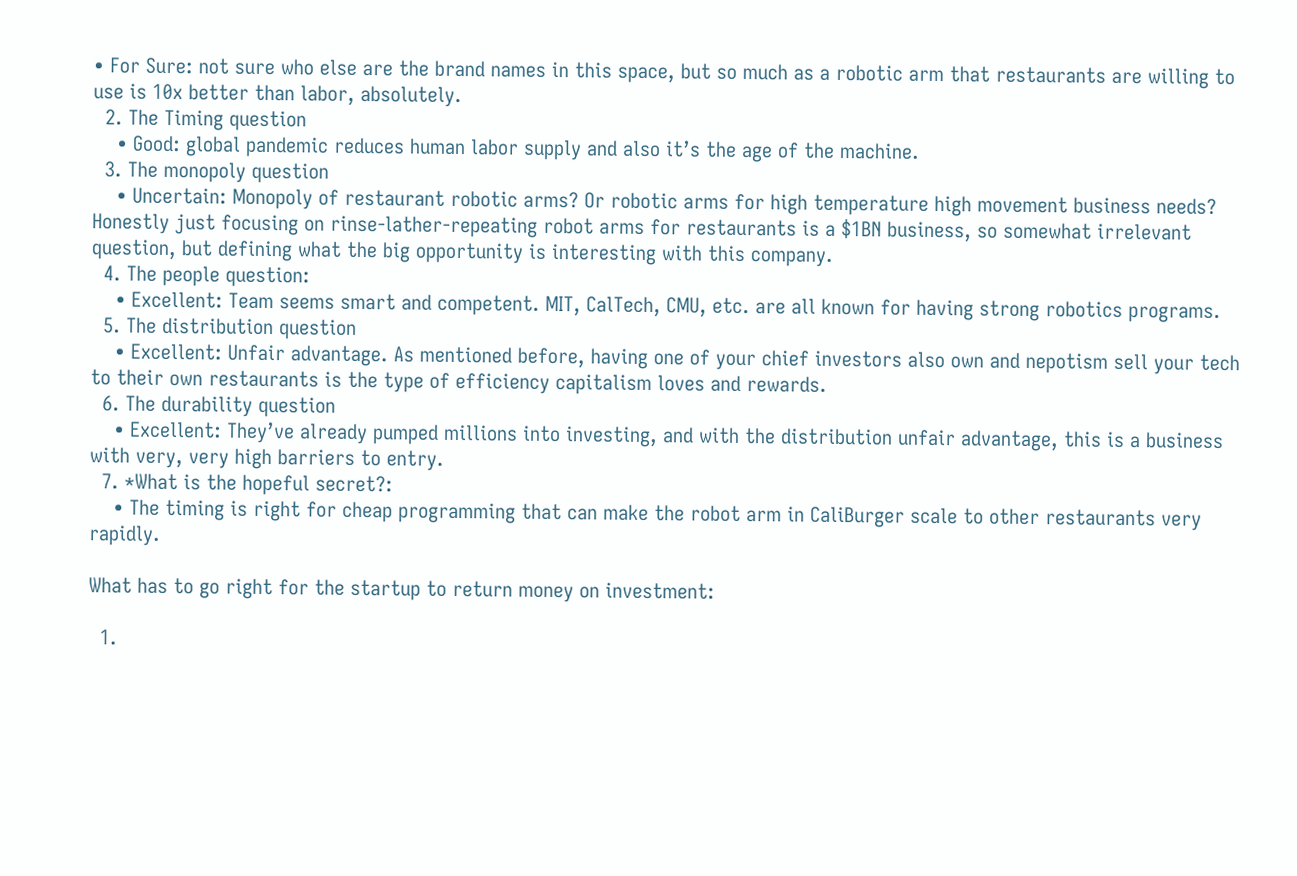• For Sure: not sure who else are the brand names in this space, but so much as a robotic arm that restaurants are willing to use is 10x better than labor, absolutely.
  2. The Timing question
    • Good: global pandemic reduces human labor supply and also it’s the age of the machine.
  3. The monopoly question
    • Uncertain: Monopoly of restaurant robotic arms? Or robotic arms for high temperature high movement business needs? Honestly just focusing on rinse-lather-repeating robot arms for restaurants is a $1BN business, so somewhat irrelevant question, but defining what the big opportunity is interesting with this company.
  4. The people question:
    • Excellent: Team seems smart and competent. MIT, CalTech, CMU, etc. are all known for having strong robotics programs.
  5. The distribution question
    • Excellent: Unfair advantage. As mentioned before, having one of your chief investors also own and nepotism sell your tech to their own restaurants is the type of efficiency capitalism loves and rewards.
  6. The durability question
    • Excellent: They’ve already pumped millions into investing, and with the distribution unfair advantage, this is a business with very, very high barriers to entry.
  7. *What is the hopeful secret?:
    • The timing is right for cheap programming that can make the robot arm in CaliBurger scale to other restaurants very rapidly.

What has to go right for the startup to return money on investment:

  1.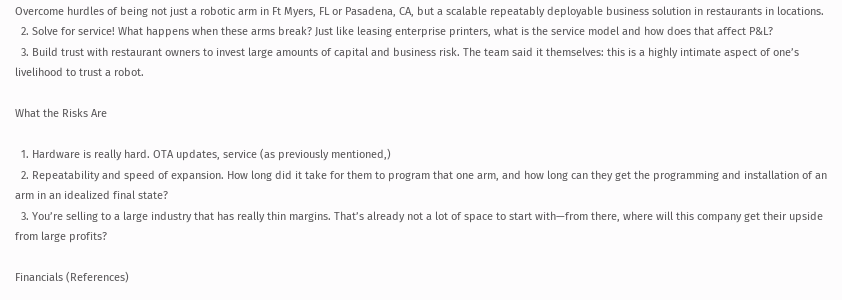Overcome hurdles of being not just a robotic arm in Ft Myers, FL or Pasadena, CA, but a scalable repeatably deployable business solution in restaurants in locations.
  2. Solve for service! What happens when these arms break? Just like leasing enterprise printers, what is the service model and how does that affect P&L?
  3. Build trust with restaurant owners to invest large amounts of capital and business risk. The team said it themselves: this is a highly intimate aspect of one’s livelihood to trust a robot.

What the Risks Are

  1. Hardware is really hard. OTA updates, service (as previously mentioned,)
  2. Repeatability and speed of expansion. How long did it take for them to program that one arm, and how long can they get the programming and installation of an arm in an idealized final state?
  3. You’re selling to a large industry that has really thin margins. That’s already not a lot of space to start with—from there, where will this company get their upside from large profits?

Financials (References)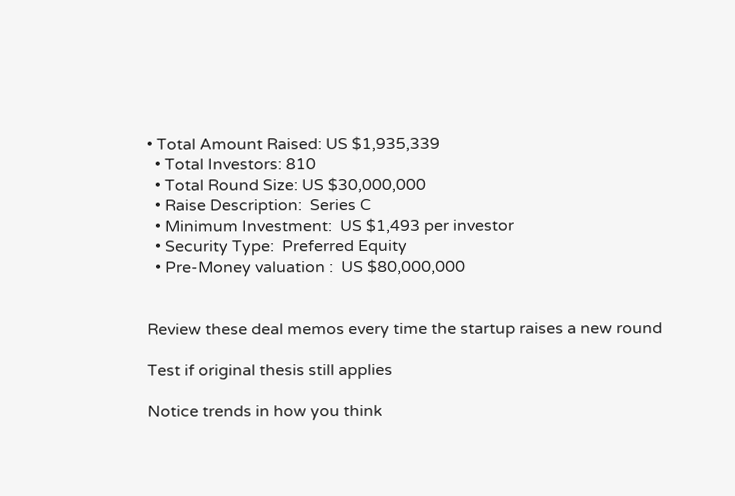• Total Amount Raised: US $1,935,339
  • Total Investors: 810
  • Total Round Size: US $30,000,000
  • Raise Description:  Series C
  • Minimum Investment:  US $1,493 per investor
  • Security Type:  Preferred Equity
  • Pre-Money valuation :  US $80,000,000


Review these deal memos every time the startup raises a new round

Test if original thesis still applies

Notice trends in how you think